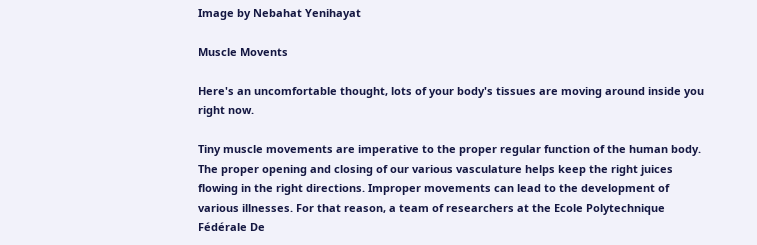Image by Nebahat Yenihayat

Muscle Movents

Here's an uncomfortable thought, lots of your body's tissues are moving around inside you right now.

Tiny muscle movements are imperative to the proper regular function of the human body. The proper opening and closing of our various vasculature helps keep the right juices flowing in the right directions. Improper movements can lead to the development of various illnesses. For that reason, a team of researchers at the Ecole Polytechnique Fédérale De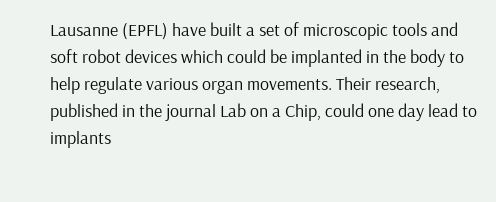Lausanne (EPFL) have built a set of microscopic tools and soft robot devices which could be implanted in the body to help regulate various organ movements. Their research, published in the journal Lab on a Chip, could one day lead to implants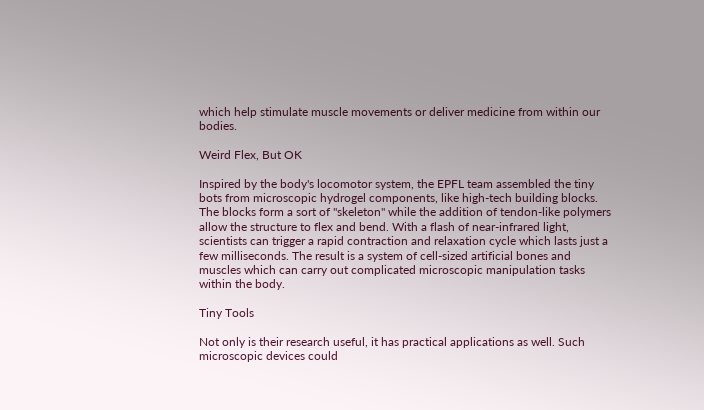which help stimulate muscle movements or deliver medicine from within our bodies.

Weird Flex, But OK

Inspired by the body's locomotor system, the EPFL team assembled the tiny bots from microscopic hydrogel components, like high-tech building blocks. The blocks form a sort of "skeleton" while the addition of tendon-like polymers allow the structure to flex and bend. With a flash of near-infrared light, scientists can trigger a rapid contraction and relaxation cycle which lasts just a few milliseconds. The result is a system of cell-sized artificial bones and muscles which can carry out complicated microscopic manipulation tasks within the body.

Tiny Tools

Not only is their research useful, it has practical applications as well. Such microscopic devices could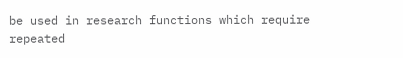be used in research functions which require repeated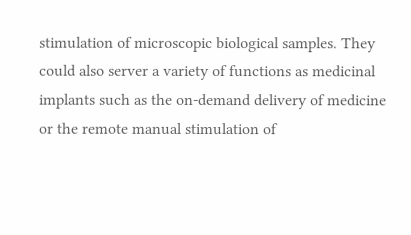stimulation of microscopic biological samples. They could also server a variety of functions as medicinal implants such as the on-demand delivery of medicine or the remote manual stimulation of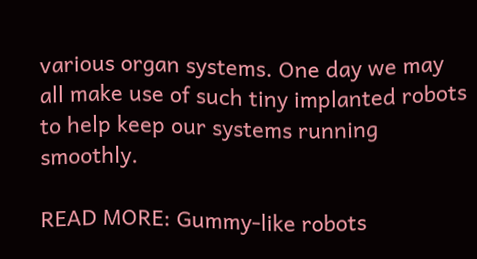various organ systems. One day we may all make use of such tiny implanted robots to help keep our systems running smoothly.

READ MORE: Gummy-like robots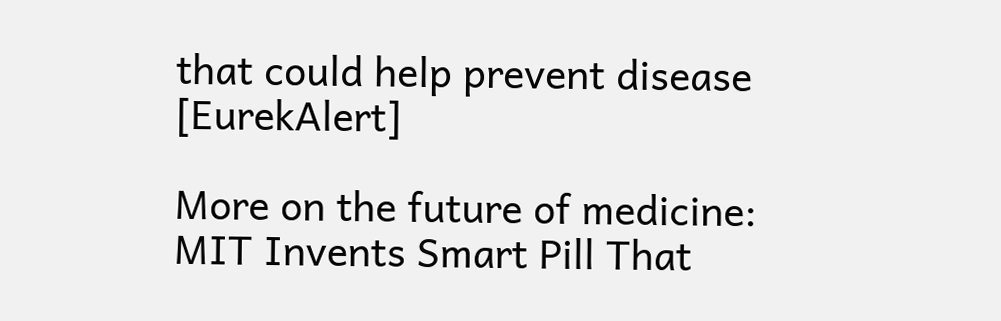that could help prevent disease [EurekAlert]

More on the future of medicine: MIT Invents Smart Pill That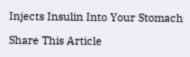Injects Insulin Into Your Stomach

Share This Article